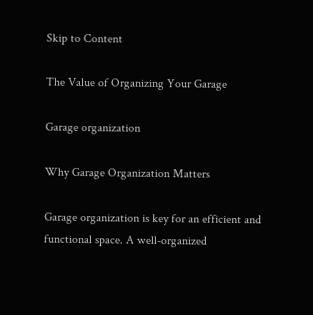Skip to Content

The Value of Organizing Your Garage

Garage organization

Why Garage Organization Matters

Garage organization is key for an efficient and functional space. A well-organized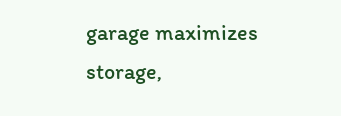garage maximizes storage,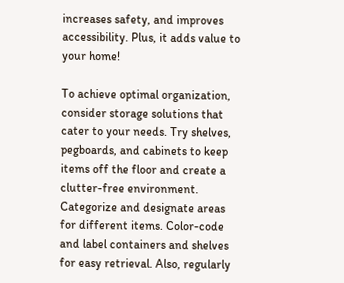increases safety, and improves accessibility. Plus, it adds value to your home!

To achieve optimal organization, consider storage solutions that cater to your needs. Try shelves, pegboards, and cabinets to keep items off the floor and create a clutter-free environment. Categorize and designate areas for different items. Color-code and label containers and shelves for easy retrieval. Also, regularly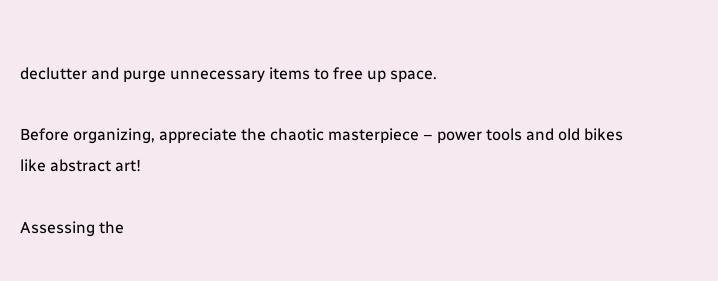declutter and purge unnecessary items to free up space.

Before organizing, appreciate the chaotic masterpiece – power tools and old bikes like abstract art!

Assessing the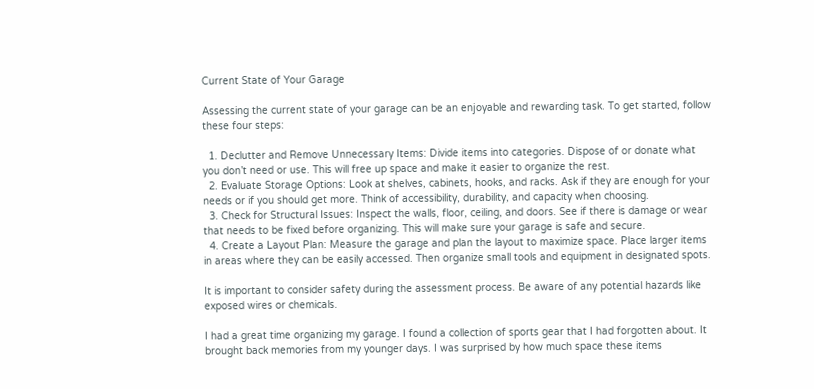Current State of Your Garage

Assessing the current state of your garage can be an enjoyable and rewarding task. To get started, follow these four steps:

  1. Declutter and Remove Unnecessary Items: Divide items into categories. Dispose of or donate what you don’t need or use. This will free up space and make it easier to organize the rest.
  2. Evaluate Storage Options: Look at shelves, cabinets, hooks, and racks. Ask if they are enough for your needs or if you should get more. Think of accessibility, durability, and capacity when choosing.
  3. Check for Structural Issues: Inspect the walls, floor, ceiling, and doors. See if there is damage or wear that needs to be fixed before organizing. This will make sure your garage is safe and secure.
  4. Create a Layout Plan: Measure the garage and plan the layout to maximize space. Place larger items in areas where they can be easily accessed. Then organize small tools and equipment in designated spots.

It is important to consider safety during the assessment process. Be aware of any potential hazards like exposed wires or chemicals.

I had a great time organizing my garage. I found a collection of sports gear that I had forgotten about. It brought back memories from my younger days. I was surprised by how much space these items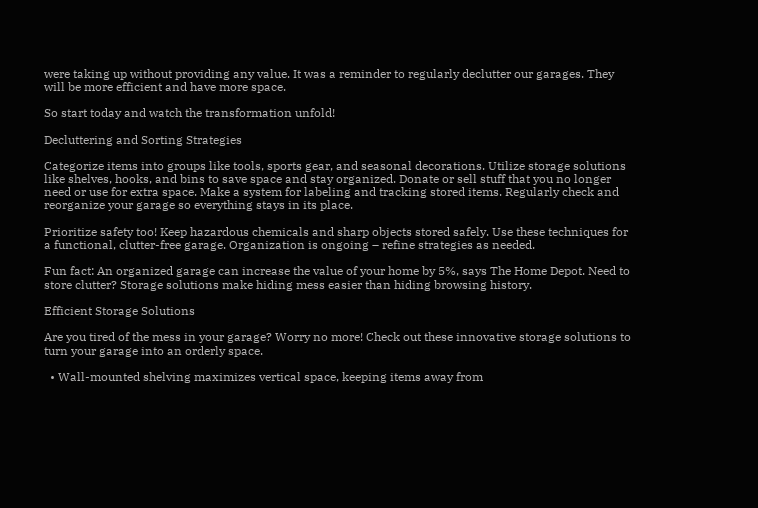were taking up without providing any value. It was a reminder to regularly declutter our garages. They will be more efficient and have more space.

So start today and watch the transformation unfold!

Decluttering and Sorting Strategies

Categorize items into groups like tools, sports gear, and seasonal decorations. Utilize storage solutions like shelves, hooks, and bins to save space and stay organized. Donate or sell stuff that you no longer need or use for extra space. Make a system for labeling and tracking stored items. Regularly check and reorganize your garage so everything stays in its place.

Prioritize safety too! Keep hazardous chemicals and sharp objects stored safely. Use these techniques for a functional, clutter-free garage. Organization is ongoing – refine strategies as needed.

Fun fact: An organized garage can increase the value of your home by 5%, says The Home Depot. Need to store clutter? Storage solutions make hiding mess easier than hiding browsing history.

Efficient Storage Solutions

Are you tired of the mess in your garage? Worry no more! Check out these innovative storage solutions to turn your garage into an orderly space.

  • Wall-mounted shelving maximizes vertical space, keeping items away from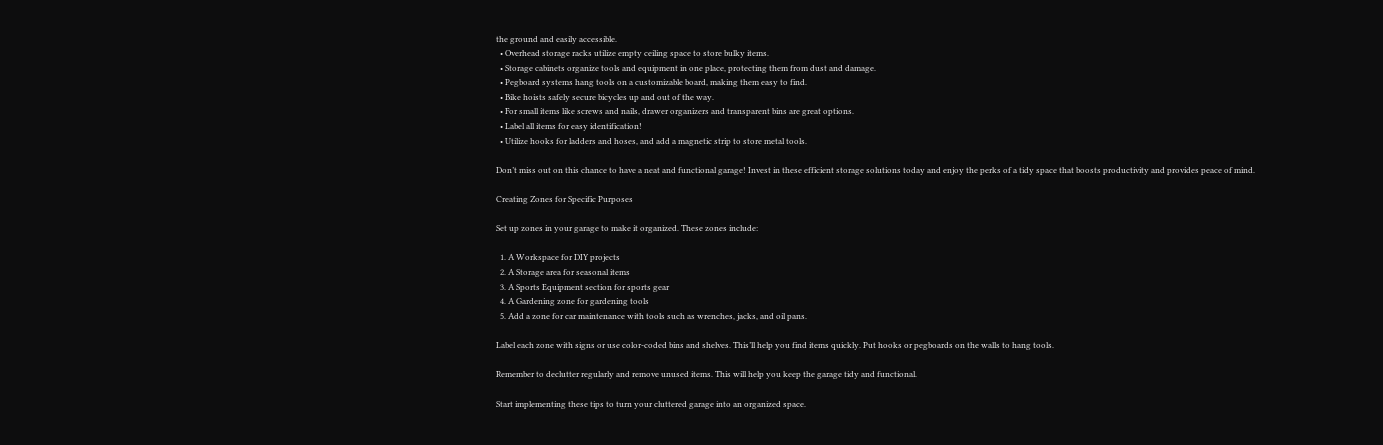the ground and easily accessible.
  • Overhead storage racks utilize empty ceiling space to store bulky items.
  • Storage cabinets organize tools and equipment in one place, protecting them from dust and damage.
  • Pegboard systems hang tools on a customizable board, making them easy to find.
  • Bike hoists safely secure bicycles up and out of the way.
  • For small items like screws and nails, drawer organizers and transparent bins are great options.
  • Label all items for easy identification!
  • Utilize hooks for ladders and hoses, and add a magnetic strip to store metal tools.

Don’t miss out on this chance to have a neat and functional garage! Invest in these efficient storage solutions today and enjoy the perks of a tidy space that boosts productivity and provides peace of mind.

Creating Zones for Specific Purposes

Set up zones in your garage to make it organized. These zones include:

  1. A Workspace for DIY projects
  2. A Storage area for seasonal items
  3. A Sports Equipment section for sports gear
  4. A Gardening zone for gardening tools
  5. Add a zone for car maintenance with tools such as wrenches, jacks, and oil pans.

Label each zone with signs or use color-coded bins and shelves. This’ll help you find items quickly. Put hooks or pegboards on the walls to hang tools.

Remember to declutter regularly and remove unused items. This will help you keep the garage tidy and functional.

Start implementing these tips to turn your cluttered garage into an organized space.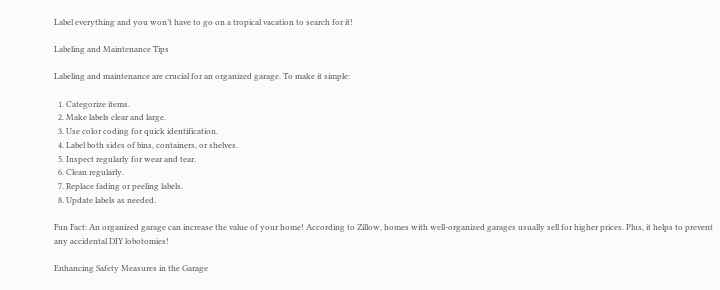Label everything and you won’t have to go on a tropical vacation to search for it!

Labeling and Maintenance Tips

Labeling and maintenance are crucial for an organized garage. To make it simple:

  1. Categorize items.
  2. Make labels clear and large.
  3. Use color coding for quick identification.
  4. Label both sides of bins, containers, or shelves.
  5. Inspect regularly for wear and tear.
  6. Clean regularly.
  7. Replace fading or peeling labels.
  8. Update labels as needed.

Fun Fact: An organized garage can increase the value of your home! According to Zillow, homes with well-organized garages usually sell for higher prices. Plus, it helps to prevent any accidental DIY lobotomies!

Enhancing Safety Measures in the Garage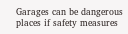Garages can be dangerous places if safety measures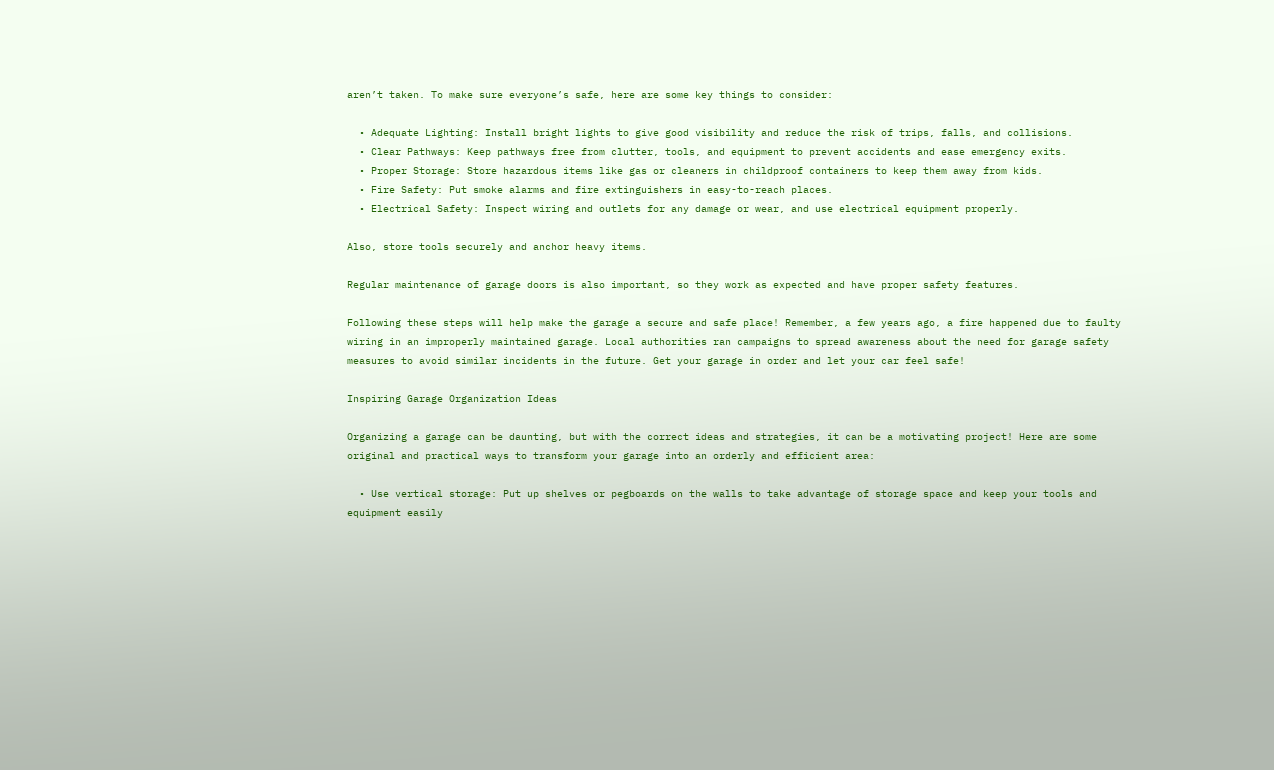aren’t taken. To make sure everyone’s safe, here are some key things to consider:

  • Adequate Lighting: Install bright lights to give good visibility and reduce the risk of trips, falls, and collisions.
  • Clear Pathways: Keep pathways free from clutter, tools, and equipment to prevent accidents and ease emergency exits.
  • Proper Storage: Store hazardous items like gas or cleaners in childproof containers to keep them away from kids.
  • Fire Safety: Put smoke alarms and fire extinguishers in easy-to-reach places.
  • Electrical Safety: Inspect wiring and outlets for any damage or wear, and use electrical equipment properly.

Also, store tools securely and anchor heavy items.

Regular maintenance of garage doors is also important, so they work as expected and have proper safety features.

Following these steps will help make the garage a secure and safe place! Remember, a few years ago, a fire happened due to faulty wiring in an improperly maintained garage. Local authorities ran campaigns to spread awareness about the need for garage safety measures to avoid similar incidents in the future. Get your garage in order and let your car feel safe!

Inspiring Garage Organization Ideas

Organizing a garage can be daunting, but with the correct ideas and strategies, it can be a motivating project! Here are some original and practical ways to transform your garage into an orderly and efficient area:

  • Use vertical storage: Put up shelves or pegboards on the walls to take advantage of storage space and keep your tools and equipment easily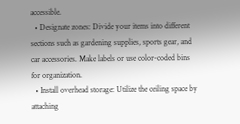accessible.
  • Designate zones: Divide your items into different sections such as gardening supplies, sports gear, and car accessories. Make labels or use color-coded bins for organization.
  • Install overhead storage: Utilize the ceiling space by attaching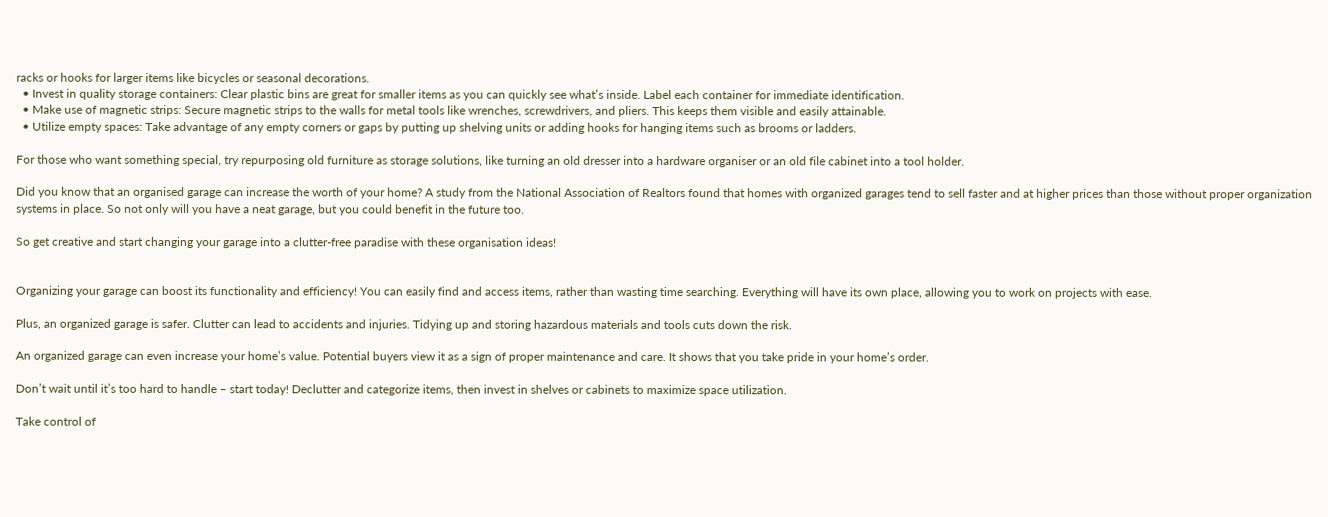racks or hooks for larger items like bicycles or seasonal decorations.
  • Invest in quality storage containers: Clear plastic bins are great for smaller items as you can quickly see what’s inside. Label each container for immediate identification.
  • Make use of magnetic strips: Secure magnetic strips to the walls for metal tools like wrenches, screwdrivers, and pliers. This keeps them visible and easily attainable.
  • Utilize empty spaces: Take advantage of any empty corners or gaps by putting up shelving units or adding hooks for hanging items such as brooms or ladders.

For those who want something special, try repurposing old furniture as storage solutions, like turning an old dresser into a hardware organiser or an old file cabinet into a tool holder.

Did you know that an organised garage can increase the worth of your home? A study from the National Association of Realtors found that homes with organized garages tend to sell faster and at higher prices than those without proper organization systems in place. So not only will you have a neat garage, but you could benefit in the future too.

So get creative and start changing your garage into a clutter-free paradise with these organisation ideas!


Organizing your garage can boost its functionality and efficiency! You can easily find and access items, rather than wasting time searching. Everything will have its own place, allowing you to work on projects with ease.

Plus, an organized garage is safer. Clutter can lead to accidents and injuries. Tidying up and storing hazardous materials and tools cuts down the risk.

An organized garage can even increase your home’s value. Potential buyers view it as a sign of proper maintenance and care. It shows that you take pride in your home’s order.

Don’t wait until it’s too hard to handle – start today! Declutter and categorize items, then invest in shelves or cabinets to maximize space utilization.

Take control of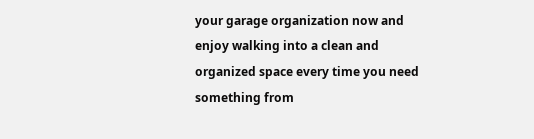your garage organization now and enjoy walking into a clean and organized space every time you need something from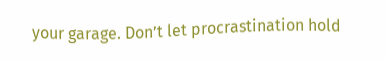your garage. Don’t let procrastination hold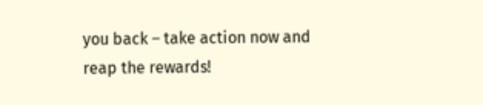you back – take action now and reap the rewards!